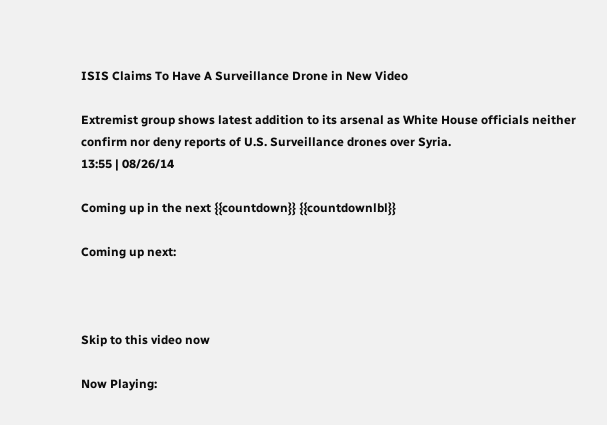ISIS Claims To Have A Surveillance Drone in New Video

Extremist group shows latest addition to its arsenal as White House officials neither confirm nor deny reports of U.S. Surveillance drones over Syria.
13:55 | 08/26/14

Coming up in the next {{countdown}} {{countdownlbl}}

Coming up next:



Skip to this video now

Now Playing: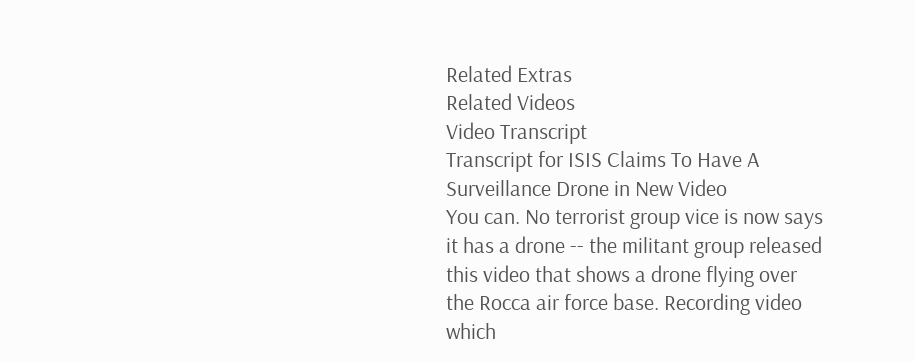Related Extras
Related Videos
Video Transcript
Transcript for ISIS Claims To Have A Surveillance Drone in New Video
You can. No terrorist group vice is now says it has a drone -- the militant group released this video that shows a drone flying over the Rocca air force base. Recording video which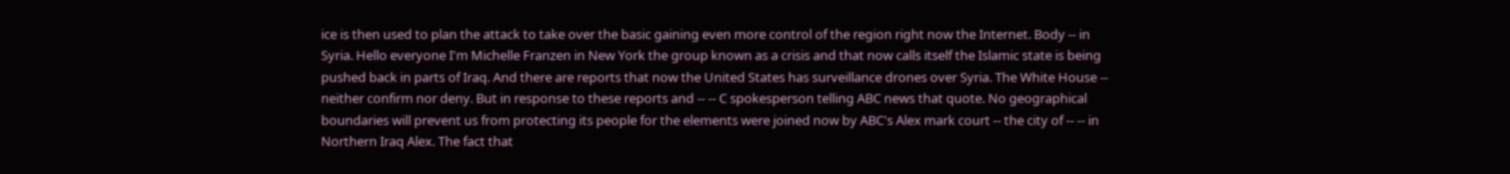ice is then used to plan the attack to take over the basic gaining even more control of the region right now the Internet. Body -- in Syria. Hello everyone I'm Michelle Franzen in New York the group known as a crisis and that now calls itself the Islamic state is being pushed back in parts of Iraq. And there are reports that now the United States has surveillance drones over Syria. The White House -- neither confirm nor deny. But in response to these reports and -- -- C spokesperson telling ABC news that quote. No geographical boundaries will prevent us from protecting its people for the elements were joined now by ABC's Alex mark court -- the city of -- -- in Northern Iraq Alex. The fact that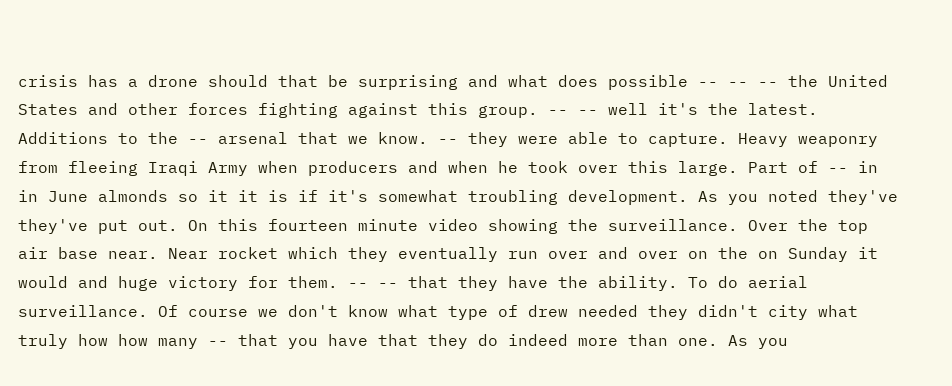crisis has a drone should that be surprising and what does possible -- -- -- the United States and other forces fighting against this group. -- -- well it's the latest. Additions to the -- arsenal that we know. -- they were able to capture. Heavy weaponry from fleeing Iraqi Army when producers and when he took over this large. Part of -- in in June almonds so it it is if it's somewhat troubling development. As you noted they've they've put out. On this fourteen minute video showing the surveillance. Over the top air base near. Near rocket which they eventually run over and over on the on Sunday it would and huge victory for them. -- -- that they have the ability. To do aerial surveillance. Of course we don't know what type of drew needed they didn't city what truly how how many -- that you have that they do indeed more than one. As you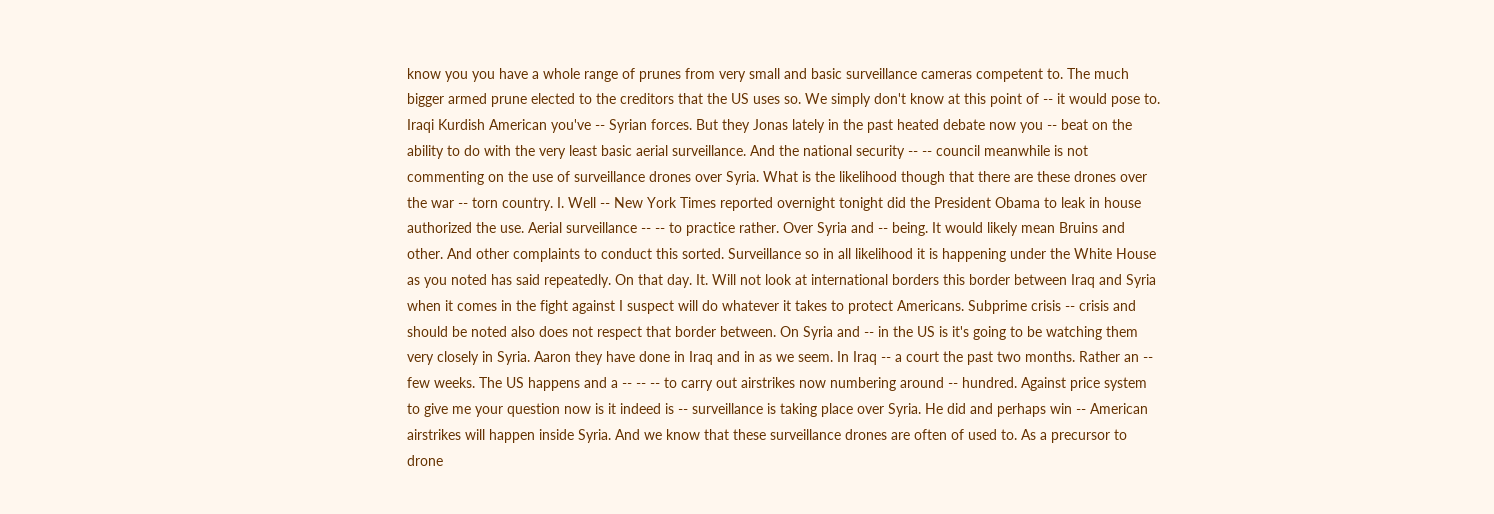know you you have a whole range of prunes from very small and basic surveillance cameras competent to. The much bigger armed prune elected to the creditors that the US uses so. We simply don't know at this point of -- it would pose to. Iraqi Kurdish American you've -- Syrian forces. But they Jonas lately in the past heated debate now you -- beat on the ability to do with the very least basic aerial surveillance. And the national security -- -- council meanwhile is not commenting on the use of surveillance drones over Syria. What is the likelihood though that there are these drones over the war -- torn country. I. Well -- New York Times reported overnight tonight did the President Obama to leak in house authorized the use. Aerial surveillance -- -- to practice rather. Over Syria and -- being. It would likely mean Bruins and other. And other complaints to conduct this sorted. Surveillance so in all likelihood it is happening under the White House as you noted has said repeatedly. On that day. It. Will not look at international borders this border between Iraq and Syria when it comes in the fight against I suspect will do whatever it takes to protect Americans. Subprime crisis -- crisis and should be noted also does not respect that border between. On Syria and -- in the US is it's going to be watching them very closely in Syria. Aaron they have done in Iraq and in as we seem. In Iraq -- a court the past two months. Rather an -- few weeks. The US happens and a -- -- -- to carry out airstrikes now numbering around -- hundred. Against price system to give me your question now is it indeed is -- surveillance is taking place over Syria. He did and perhaps win -- American airstrikes will happen inside Syria. And we know that these surveillance drones are often of used to. As a precursor to drone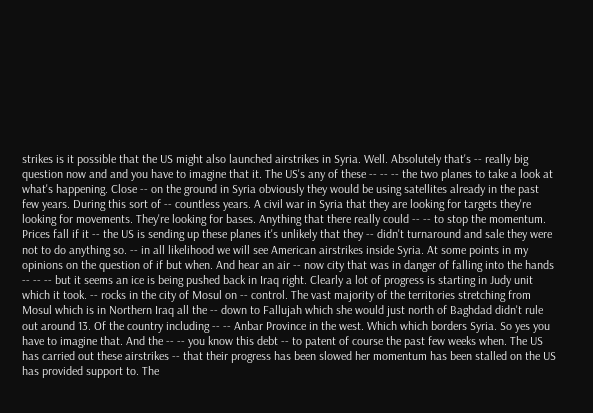strikes is it possible that the US might also launched airstrikes in Syria. Well. Absolutely that's -- really big question now and and you have to imagine that it. The US's any of these -- -- -- the two planes to take a look at what's happening. Close -- on the ground in Syria obviously they would be using satellites already in the past few years. During this sort of -- countless years. A civil war in Syria that they are looking for targets they're looking for movements. They're looking for bases. Anything that there really could -- -- to stop the momentum. Prices fall if it -- the US is sending up these planes it's unlikely that they -- didn't turnaround and sale they were not to do anything so. -- in all likelihood we will see American airstrikes inside Syria. At some points in my opinions on the question of if but when. And hear an air -- now city that was in danger of falling into the hands -- -- -- but it seems an ice is being pushed back in Iraq right. Clearly a lot of progress is starting in Judy unit which it took. -- rocks in the city of Mosul on -- control. The vast majority of the territories stretching from Mosul which is in Northern Iraq all the -- down to Fallujah which she would just north of Baghdad didn't rule out around 13. Of the country including -- -- Anbar Province in the west. Which which borders Syria. So yes you have to imagine that. And the -- -- you know this debt -- to patent of course the past few weeks when. The US has carried out these airstrikes -- that their progress has been slowed her momentum has been stalled on the US has provided support to. The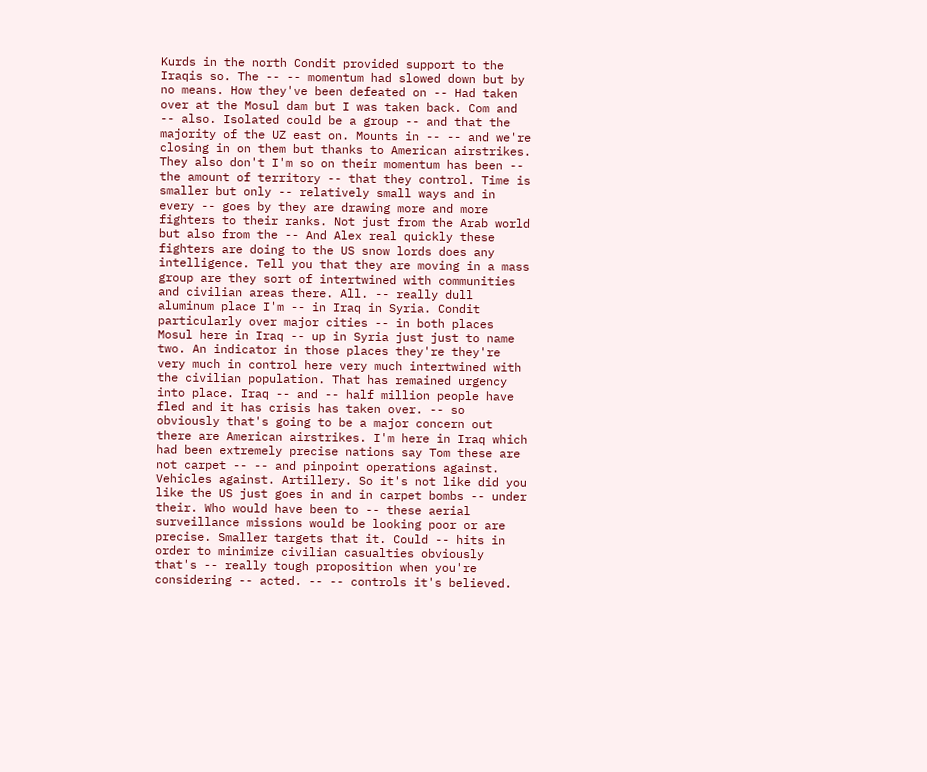Kurds in the north Condit provided support to the Iraqis so. The -- -- momentum had slowed down but by no means. How they've been defeated on -- Had taken over at the Mosul dam but I was taken back. Com and -- also. Isolated could be a group -- and that the majority of the UZ east on. Mounts in -- -- and we're closing in on them but thanks to American airstrikes. They also don't I'm so on their momentum has been -- the amount of territory -- that they control. Time is smaller but only -- relatively small ways and in every -- goes by they are drawing more and more fighters to their ranks. Not just from the Arab world but also from the -- And Alex real quickly these fighters are doing to the US snow lords does any intelligence. Tell you that they are moving in a mass group are they sort of intertwined with communities and civilian areas there. All. -- really dull aluminum place I'm -- in Iraq in Syria. Condit particularly over major cities -- in both places Mosul here in Iraq -- up in Syria just just to name two. An indicator in those places they're they're very much in control here very much intertwined with the civilian population. That has remained urgency into place. Iraq -- and -- half million people have fled and it has crisis has taken over. -- so obviously that's going to be a major concern out there are American airstrikes. I'm here in Iraq which had been extremely precise nations say Tom these are not carpet -- -- and pinpoint operations against. Vehicles against. Artillery. So it's not like did you like the US just goes in and in carpet bombs -- under their. Who would have been to -- these aerial surveillance missions would be looking poor or are precise. Smaller targets that it. Could -- hits in order to minimize civilian casualties obviously that's -- really tough proposition when you're considering -- acted. -- -- controls it's believed.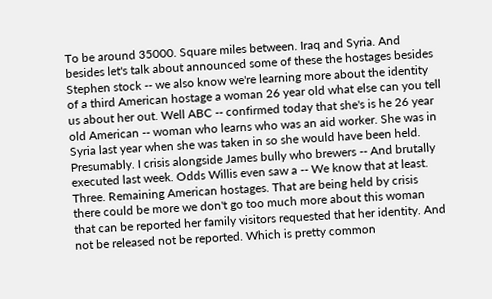To be around 35000. Square miles between. Iraq and Syria. And besides let's talk about announced some of these the hostages besides Stephen stock -- we also know we're learning more about the identity of a third American hostage a woman 26 year old what else can you tell us about her out. Well ABC -- confirmed today that she's is he 26 year old American -- woman who learns who was an aid worker. She was in Syria last year when she was taken in so she would have been held. Presumably. I crisis alongside James bully who brewers -- And brutally executed last week. Odds Willis even saw a -- We know that at least. Three. Remaining American hostages. That are being held by crisis there could be more we don't go too much more about this woman that can be reported her family visitors requested that her identity. And not be released not be reported. Which is pretty common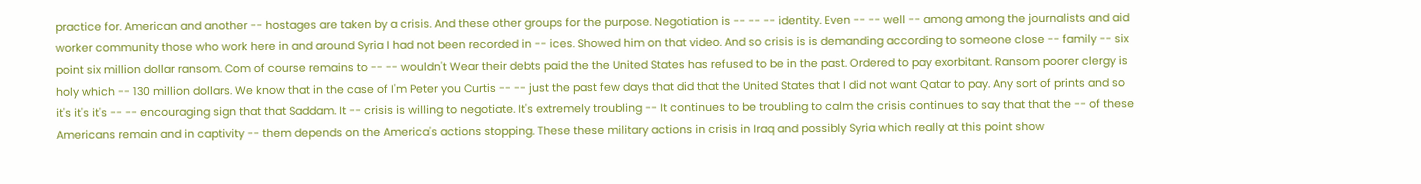practice for. American and another -- hostages are taken by a crisis. And these other groups for the purpose. Negotiation is -- -- -- identity. Even -- -- well -- among among the journalists and aid worker community those who work here in and around Syria I had not been recorded in -- ices. Showed him on that video. And so crisis is is demanding according to someone close -- family -- six point six million dollar ransom. Com of course remains to -- -- wouldn't Wear their debts paid the the United States has refused to be in the past. Ordered to pay exorbitant. Ransom poorer clergy is holy which -- 130 million dollars. We know that in the case of I'm Peter you Curtis -- -- just the past few days that did that the United States that I did not want Qatar to pay. Any sort of prints and so it's it's it's -- -- encouraging sign that that Saddam. It -- crisis is willing to negotiate. It's extremely troubling -- It continues to be troubling to calm the crisis continues to say that that the -- of these Americans remain and in captivity -- them depends on the America's actions stopping. These these military actions in crisis in Iraq and possibly Syria which really at this point show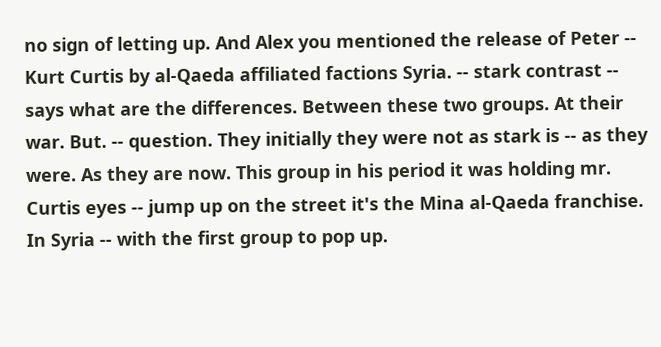no sign of letting up. And Alex you mentioned the release of Peter -- Kurt Curtis by al-Qaeda affiliated factions Syria. -- stark contrast -- says what are the differences. Between these two groups. At their war. But. -- question. They initially they were not as stark is -- as they were. As they are now. This group in his period it was holding mr. Curtis eyes -- jump up on the street it's the Mina al-Qaeda franchise. In Syria -- with the first group to pop up.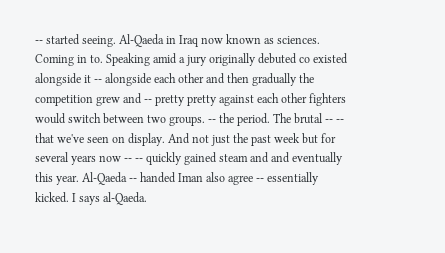-- started seeing. Al-Qaeda in Iraq now known as sciences. Coming in to. Speaking amid a jury originally debuted co existed alongside it -- alongside each other and then gradually the competition grew and -- pretty pretty against each other fighters would switch between two groups. -- the period. The brutal -- -- that we've seen on display. And not just the past week but for several years now -- -- quickly gained steam and and eventually this year. Al-Qaeda -- handed Iman also agree -- essentially kicked. I says al-Qaeda.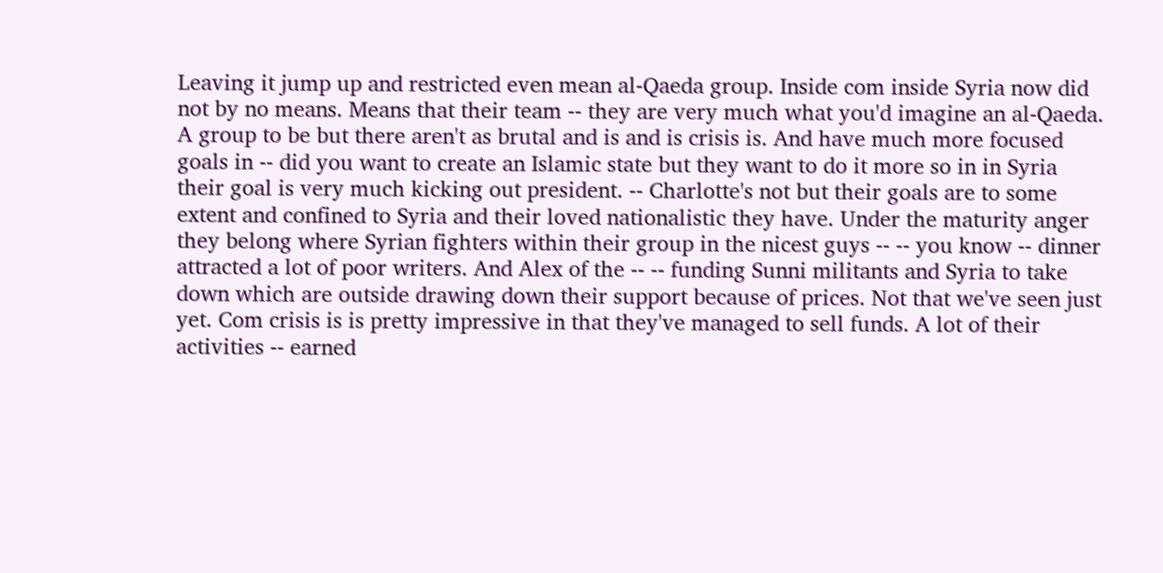Leaving it jump up and restricted even mean al-Qaeda group. Inside com inside Syria now did not by no means. Means that their team -- they are very much what you'd imagine an al-Qaeda. A group to be but there aren't as brutal and is and is crisis is. And have much more focused goals in -- did you want to create an Islamic state but they want to do it more so in in Syria their goal is very much kicking out president. -- Charlotte's not but their goals are to some extent and confined to Syria and their loved nationalistic they have. Under the maturity anger they belong where Syrian fighters within their group in the nicest guys -- -- you know -- dinner attracted a lot of poor writers. And Alex of the -- -- funding Sunni militants and Syria to take down which are outside drawing down their support because of prices. Not that we've seen just yet. Com crisis is is pretty impressive in that they've managed to sell funds. A lot of their activities -- earned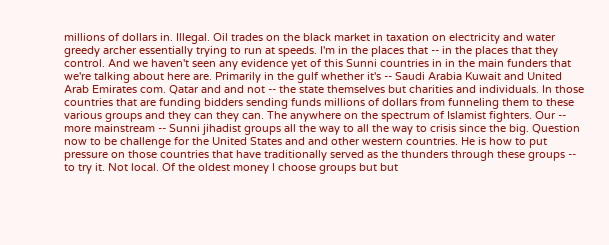millions of dollars in. Illegal. Oil trades on the black market in taxation on electricity and water greedy archer essentially trying to run at speeds. I'm in the places that -- in the places that they control. And we haven't seen any evidence yet of this Sunni countries in in the main funders that we're talking about here are. Primarily in the gulf whether it's -- Saudi Arabia Kuwait and United Arab Emirates com. Qatar and and not -- the state themselves but charities and individuals. In those countries that are funding bidders sending funds millions of dollars from funneling them to these various groups and they can they can. The anywhere on the spectrum of Islamist fighters. Our -- more mainstream -- Sunni jihadist groups all the way to all the way to crisis since the big. Question now to be challenge for the United States and and other western countries. He is how to put pressure on those countries that have traditionally served as the thunders through these groups -- to try it. Not local. Of the oldest money I choose groups but but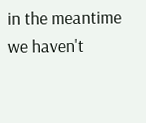in the meantime we haven't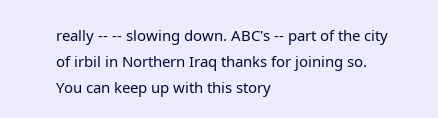really -- -- slowing down. ABC's -- part of the city of irbil in Northern Iraq thanks for joining so. You can keep up with this story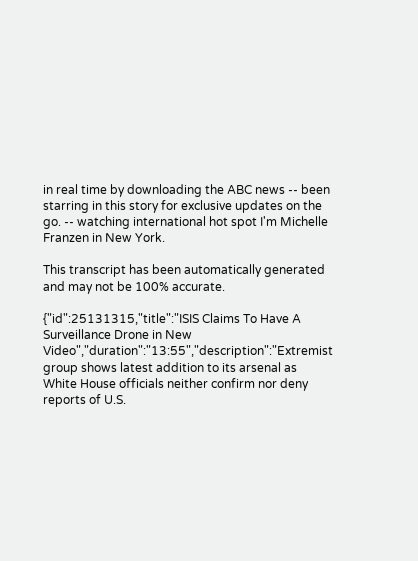in real time by downloading the ABC news -- been starring in this story for exclusive updates on the go. -- watching international hot spot I'm Michelle Franzen in New York.

This transcript has been automatically generated and may not be 100% accurate.

{"id":25131315,"title":"ISIS Claims To Have A Surveillance Drone in New Video","duration":"13:55","description":"Extremist group shows latest addition to its arsenal as White House officials neither confirm nor deny reports of U.S.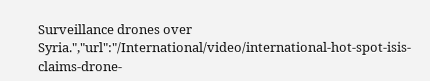Surveillance drones over Syria.","url":"/International/video/international-hot-spot-isis-claims-drone-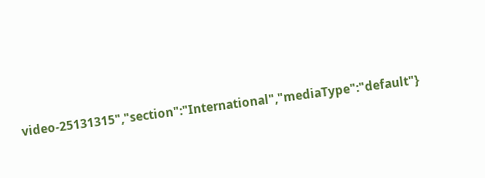video-25131315","section":"International","mediaType":"default"}